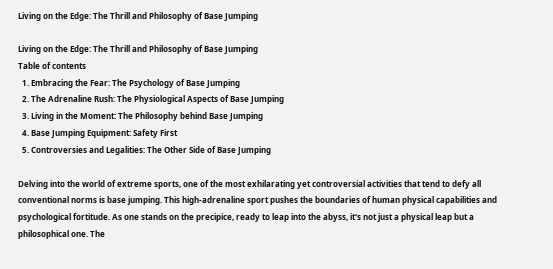Living on the Edge: The Thrill and Philosophy of Base Jumping

Living on the Edge: The Thrill and Philosophy of Base Jumping
Table of contents
  1. Embracing the Fear: The Psychology of Base Jumping
  2. The Adrenaline Rush: The Physiological Aspects of Base Jumping
  3. Living in the Moment: The Philosophy behind Base Jumping
  4. Base Jumping Equipment: Safety First
  5. Controversies and Legalities: The Other Side of Base Jumping

Delving into the world of extreme sports, one of the most exhilarating yet controversial activities that tend to defy all conventional norms is base jumping. This high-adrenaline sport pushes the boundaries of human physical capabilities and psychological fortitude. As one stands on the precipice, ready to leap into the abyss, it's not just a physical leap but a philosophical one. The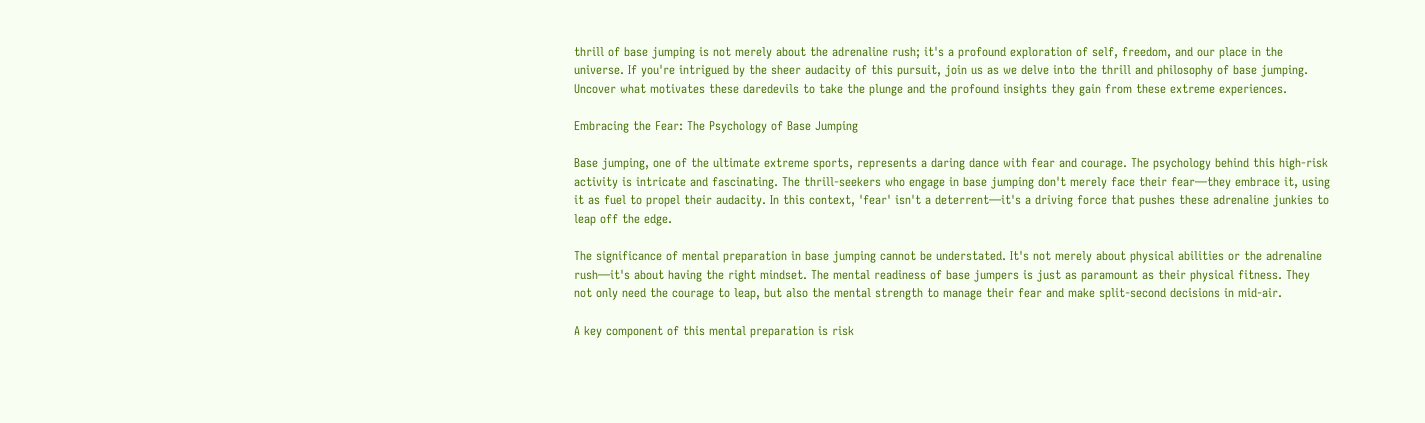thrill of base jumping is not merely about the adrenaline rush; it's a profound exploration of self, freedom, and our place in the universe. If you're intrigued by the sheer audacity of this pursuit, join us as we delve into the thrill and philosophy of base jumping. Uncover what motivates these daredevils to take the plunge and the profound insights they gain from these extreme experiences.

Embracing the Fear: The Psychology of Base Jumping

Base jumping, one of the ultimate extreme sports, represents a daring dance with fear and courage. The psychology behind this high-risk activity is intricate and fascinating. The thrill-seekers who engage in base jumping don't merely face their fear—they embrace it, using it as fuel to propel their audacity. In this context, 'fear' isn't a deterrent—it's a driving force that pushes these adrenaline junkies to leap off the edge.

The significance of mental preparation in base jumping cannot be understated. It's not merely about physical abilities or the adrenaline rush—it's about having the right mindset. The mental readiness of base jumpers is just as paramount as their physical fitness. They not only need the courage to leap, but also the mental strength to manage their fear and make split-second decisions in mid-air.

A key component of this mental preparation is risk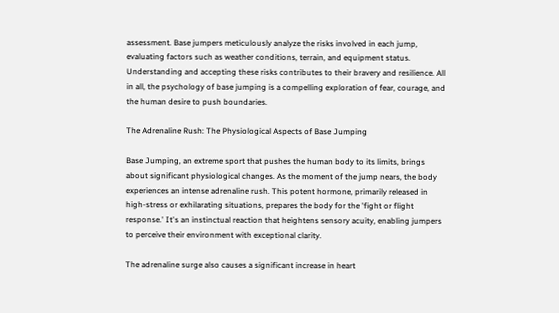assessment. Base jumpers meticulously analyze the risks involved in each jump, evaluating factors such as weather conditions, terrain, and equipment status. Understanding and accepting these risks contributes to their bravery and resilience. All in all, the psychology of base jumping is a compelling exploration of fear, courage, and the human desire to push boundaries.

The Adrenaline Rush: The Physiological Aspects of Base Jumping

Base Jumping, an extreme sport that pushes the human body to its limits, brings about significant physiological changes. As the moment of the jump nears, the body experiences an intense adrenaline rush. This potent hormone, primarily released in high-stress or exhilarating situations, prepares the body for the 'fight or flight response.' It's an instinctual reaction that heightens sensory acuity, enabling jumpers to perceive their environment with exceptional clarity.

The adrenaline surge also causes a significant increase in heart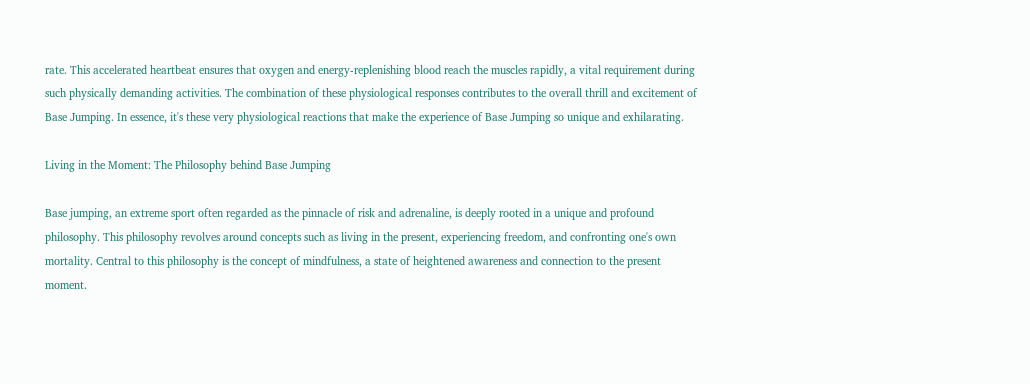rate. This accelerated heartbeat ensures that oxygen and energy-replenishing blood reach the muscles rapidly, a vital requirement during such physically demanding activities. The combination of these physiological responses contributes to the overall thrill and excitement of Base Jumping. In essence, it's these very physiological reactions that make the experience of Base Jumping so unique and exhilarating.

Living in the Moment: The Philosophy behind Base Jumping

Base jumping, an extreme sport often regarded as the pinnacle of risk and adrenaline, is deeply rooted in a unique and profound philosophy. This philosophy revolves around concepts such as living in the present, experiencing freedom, and confronting one's own mortality. Central to this philosophy is the concept of mindfulness, a state of heightened awareness and connection to the present moment.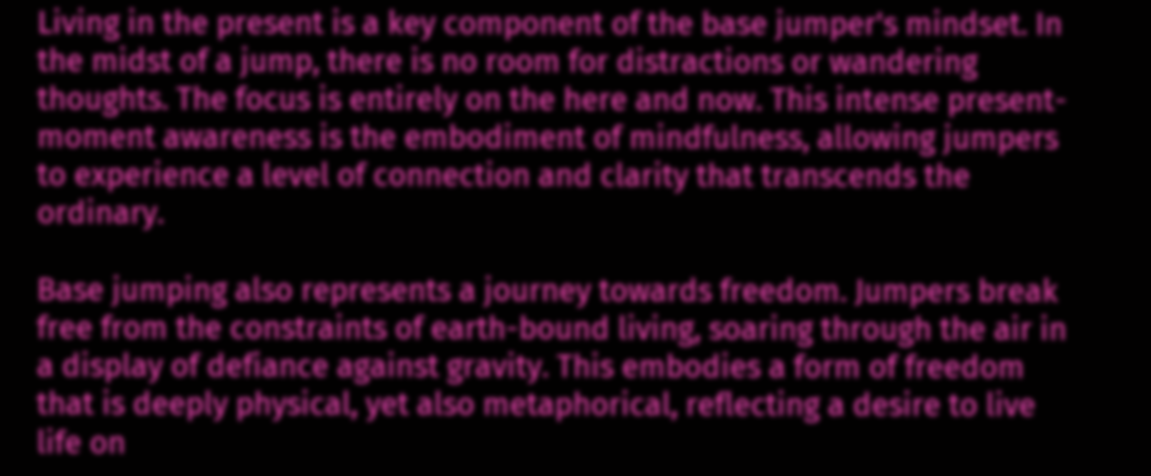Living in the present is a key component of the base jumper's mindset. In the midst of a jump, there is no room for distractions or wandering thoughts. The focus is entirely on the here and now. This intense present-moment awareness is the embodiment of mindfulness, allowing jumpers to experience a level of connection and clarity that transcends the ordinary.

Base jumping also represents a journey towards freedom. Jumpers break free from the constraints of earth-bound living, soaring through the air in a display of defiance against gravity. This embodies a form of freedom that is deeply physical, yet also metaphorical, reflecting a desire to live life on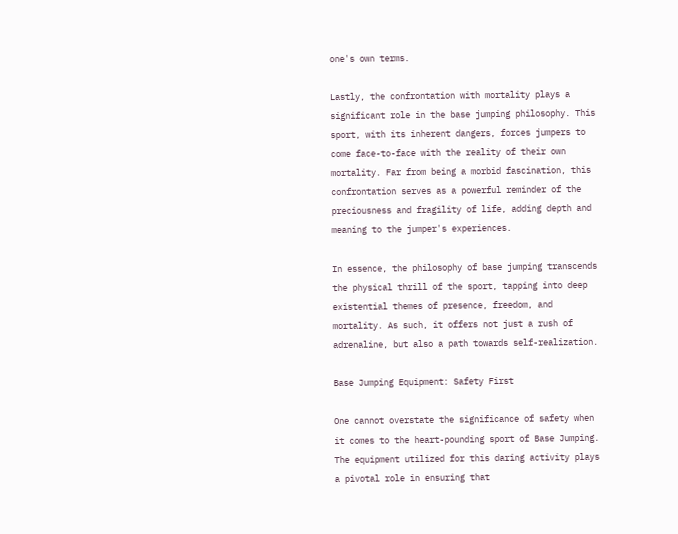one's own terms.

Lastly, the confrontation with mortality plays a significant role in the base jumping philosophy. This sport, with its inherent dangers, forces jumpers to come face-to-face with the reality of their own mortality. Far from being a morbid fascination, this confrontation serves as a powerful reminder of the preciousness and fragility of life, adding depth and meaning to the jumper's experiences.

In essence, the philosophy of base jumping transcends the physical thrill of the sport, tapping into deep existential themes of presence, freedom, and mortality. As such, it offers not just a rush of adrenaline, but also a path towards self-realization.

Base Jumping Equipment: Safety First

One cannot overstate the significance of safety when it comes to the heart-pounding sport of Base Jumping. The equipment utilized for this daring activity plays a pivotal role in ensuring that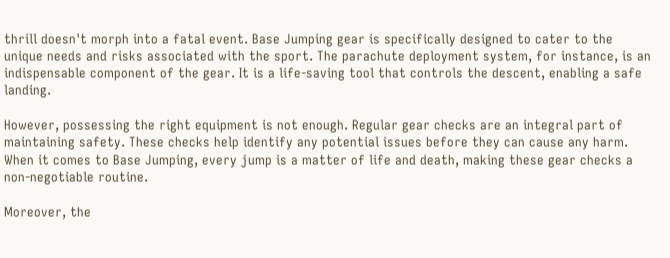thrill doesn't morph into a fatal event. Base Jumping gear is specifically designed to cater to the unique needs and risks associated with the sport. The parachute deployment system, for instance, is an indispensable component of the gear. It is a life-saving tool that controls the descent, enabling a safe landing.

However, possessing the right equipment is not enough. Regular gear checks are an integral part of maintaining safety. These checks help identify any potential issues before they can cause any harm. When it comes to Base Jumping, every jump is a matter of life and death, making these gear checks a non-negotiable routine.

Moreover, the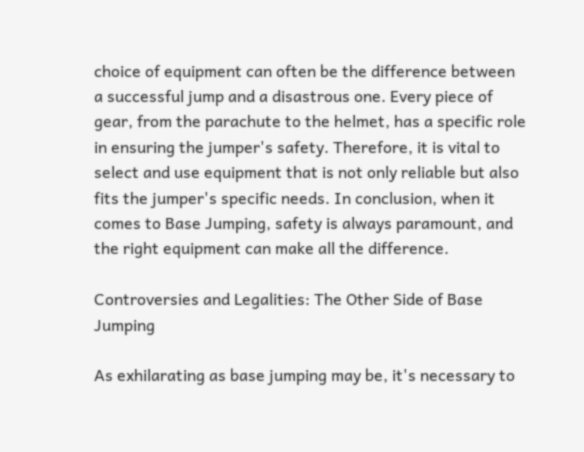choice of equipment can often be the difference between a successful jump and a disastrous one. Every piece of gear, from the parachute to the helmet, has a specific role in ensuring the jumper's safety. Therefore, it is vital to select and use equipment that is not only reliable but also fits the jumper's specific needs. In conclusion, when it comes to Base Jumping, safety is always paramount, and the right equipment can make all the difference.

Controversies and Legalities: The Other Side of Base Jumping

As exhilarating as base jumping may be, it's necessary to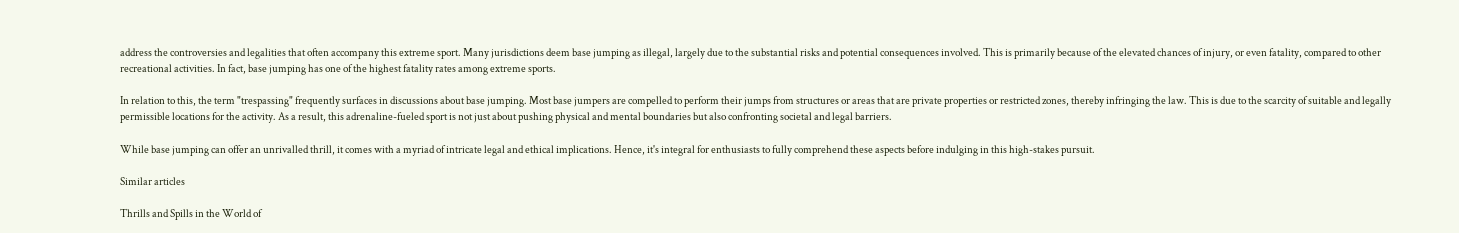address the controversies and legalities that often accompany this extreme sport. Many jurisdictions deem base jumping as illegal, largely due to the substantial risks and potential consequences involved. This is primarily because of the elevated chances of injury, or even fatality, compared to other recreational activities. In fact, base jumping has one of the highest fatality rates among extreme sports.

In relation to this, the term "trespassing" frequently surfaces in discussions about base jumping. Most base jumpers are compelled to perform their jumps from structures or areas that are private properties or restricted zones, thereby infringing the law. This is due to the scarcity of suitable and legally permissible locations for the activity. As a result, this adrenaline-fueled sport is not just about pushing physical and mental boundaries but also confronting societal and legal barriers.

While base jumping can offer an unrivalled thrill, it comes with a myriad of intricate legal and ethical implications. Hence, it's integral for enthusiasts to fully comprehend these aspects before indulging in this high-stakes pursuit.

Similar articles

Thrills and Spills in the World of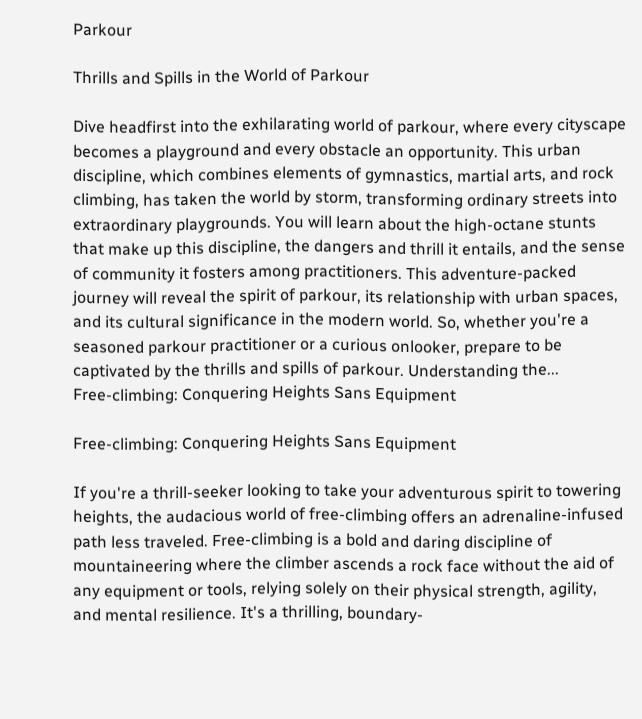Parkour

Thrills and Spills in the World of Parkour

Dive headfirst into the exhilarating world of parkour, where every cityscape becomes a playground and every obstacle an opportunity. This urban discipline, which combines elements of gymnastics, martial arts, and rock climbing, has taken the world by storm, transforming ordinary streets into extraordinary playgrounds. You will learn about the high-octane stunts that make up this discipline, the dangers and thrill it entails, and the sense of community it fosters among practitioners. This adventure-packed journey will reveal the spirit of parkour, its relationship with urban spaces, and its cultural significance in the modern world. So, whether you're a seasoned parkour practitioner or a curious onlooker, prepare to be captivated by the thrills and spills of parkour. Understanding the...
Free-climbing: Conquering Heights Sans Equipment

Free-climbing: Conquering Heights Sans Equipment

If you're a thrill-seeker looking to take your adventurous spirit to towering heights, the audacious world of free-climbing offers an adrenaline-infused path less traveled. Free-climbing is a bold and daring discipline of mountaineering where the climber ascends a rock face without the aid of any equipment or tools, relying solely on their physical strength, agility, and mental resilience. It's a thrilling, boundary-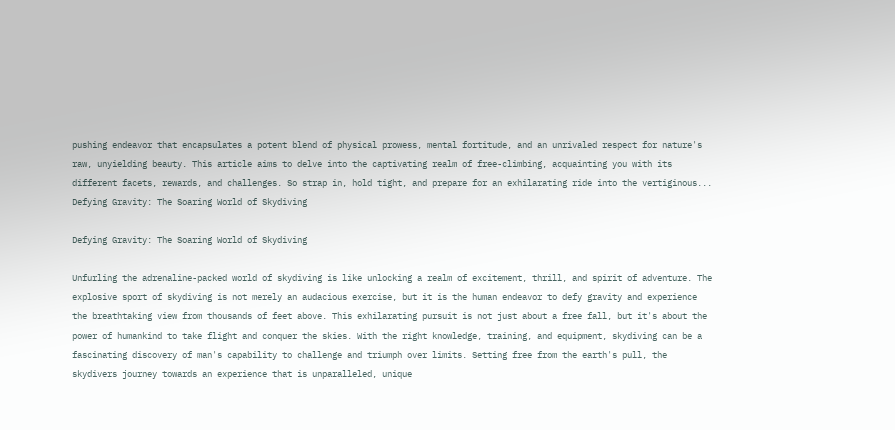pushing endeavor that encapsulates a potent blend of physical prowess, mental fortitude, and an unrivaled respect for nature's raw, unyielding beauty. This article aims to delve into the captivating realm of free-climbing, acquainting you with its different facets, rewards, and challenges. So strap in, hold tight, and prepare for an exhilarating ride into the vertiginous...
Defying Gravity: The Soaring World of Skydiving

Defying Gravity: The Soaring World of Skydiving

Unfurling the adrenaline-packed world of skydiving is like unlocking a realm of excitement, thrill, and spirit of adventure. The explosive sport of skydiving is not merely an audacious exercise, but it is the human endeavor to defy gravity and experience the breathtaking view from thousands of feet above. This exhilarating pursuit is not just about a free fall, but it's about the power of humankind to take flight and conquer the skies. With the right knowledge, training, and equipment, skydiving can be a fascinating discovery of man's capability to challenge and triumph over limits. Setting free from the earth's pull, the skydivers journey towards an experience that is unparalleled, unique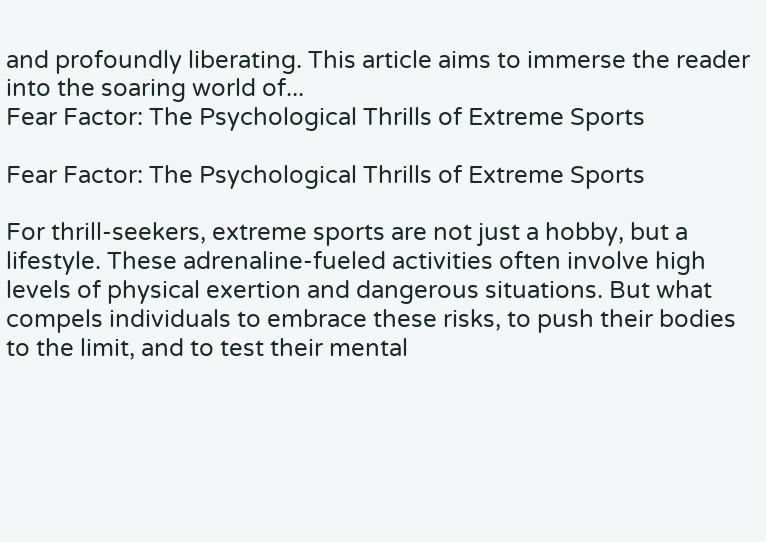and profoundly liberating. This article aims to immerse the reader into the soaring world of...
Fear Factor: The Psychological Thrills of Extreme Sports

Fear Factor: The Psychological Thrills of Extreme Sports

For thrill-seekers, extreme sports are not just a hobby, but a lifestyle. These adrenaline-fueled activities often involve high levels of physical exertion and dangerous situations. But what compels individuals to embrace these risks, to push their bodies to the limit, and to test their mental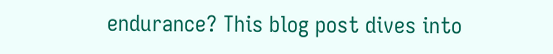endurance? This blog post dives into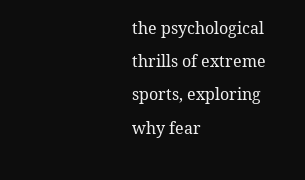the psychological thrills of extreme sports, exploring why fear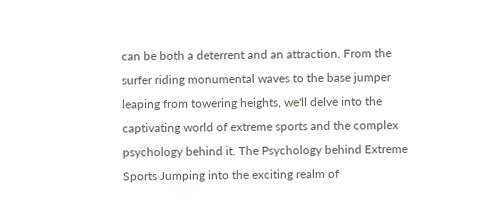can be both a deterrent and an attraction. From the surfer riding monumental waves to the base jumper leaping from towering heights, we'll delve into the captivating world of extreme sports and the complex psychology behind it. The Psychology behind Extreme Sports Jumping into the exciting realm of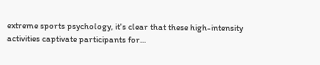extreme sports psychology, it's clear that these high-intensity activities captivate participants for...